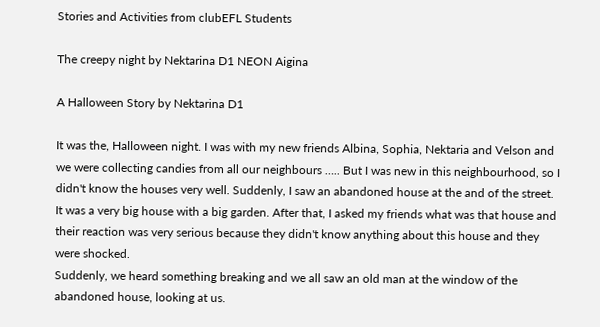Stories and Activities from clubEFL Students

The creepy night by Nektarina D1 NEON Aigina

A Halloween Story by Nektarina D1

It was the, Halloween night. I was with my new friends Albina, Sophia, Nektaria and Velson and we were collecting candies from all our neighbours ….. But I was new in this neighbourhood, so I didn't know the houses very well. Suddenly, I saw an abandoned house at the and of the street.
It was a very big house with a big garden. After that, I asked my friends what was that house and their reaction was very serious because they didn't know anything about this house and they were shocked.
Suddenly, we heard something breaking and we all saw an old man at the window of the abandoned house, looking at us.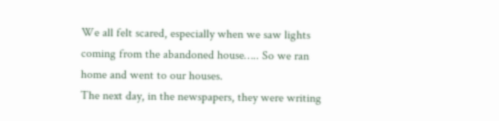We all felt scared, especially when we saw lights  coming from the abandoned house….. So we ran home and went to our houses.
The next day, in the newspapers, they were writing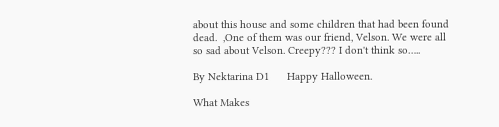about this house and some children that had been found dead.  ,One of them was our friend, Velson. We were all so sad about Velson. Creepy??? I don't think so…..

By Nektarina D1      Happy Halloween.

What Makes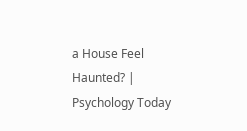a House Feel Haunted? | Psychology Today